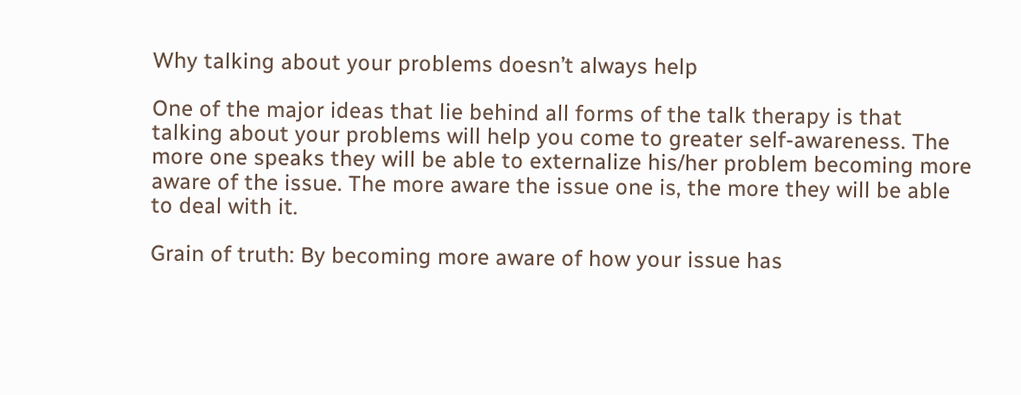Why talking about your problems doesn’t always help

One of the major ideas that lie behind all forms of the talk therapy is that talking about your problems will help you come to greater self-awareness. The more one speaks they will be able to externalize his/her problem becoming more aware of the issue. The more aware the issue one is, the more they will be able to deal with it.

Grain of truth: By becoming more aware of how your issue has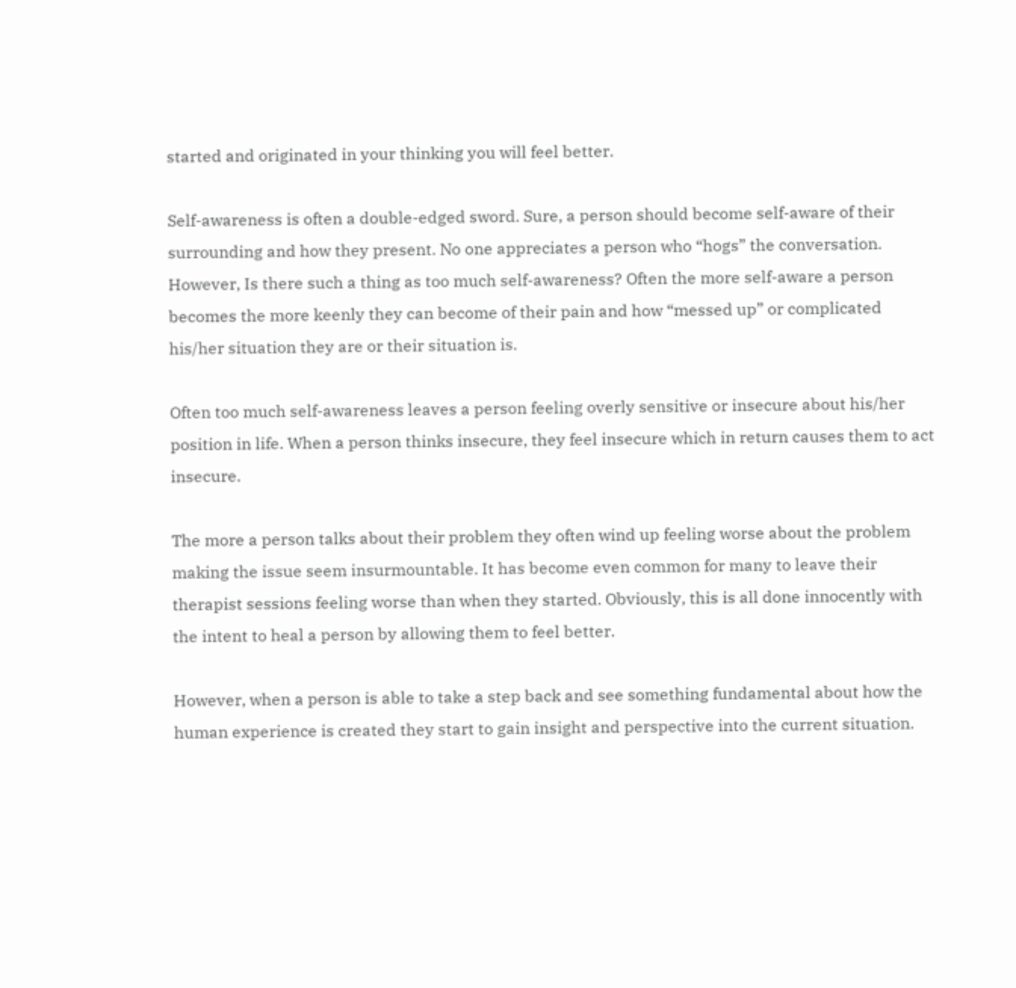started and originated in your thinking you will feel better.

Self-awareness is often a double-edged sword. Sure, a person should become self-aware of their surrounding and how they present. No one appreciates a person who “hogs” the conversation. However, Is there such a thing as too much self-awareness? Often the more self-aware a person becomes the more keenly they can become of their pain and how “messed up” or complicated his/her situation they are or their situation is.

Often too much self-awareness leaves a person feeling overly sensitive or insecure about his/her position in life. When a person thinks insecure, they feel insecure which in return causes them to act insecure.

The more a person talks about their problem they often wind up feeling worse about the problem making the issue seem insurmountable. It has become even common for many to leave their therapist sessions feeling worse than when they started. Obviously, this is all done innocently with the intent to heal a person by allowing them to feel better.

However, when a person is able to take a step back and see something fundamental about how the human experience is created they start to gain insight and perspective into the current situation.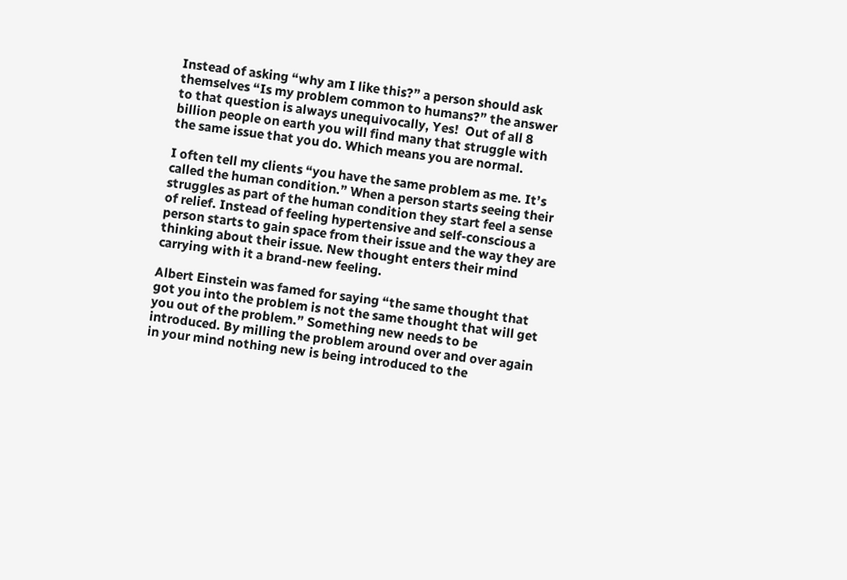Instead of asking “why am I like this?” a person should ask themselves “Is my problem common to humans?” the answer to that question is always unequivocally, Yes!  Out of all 8 billion people on earth you will find many that struggle with the same issue that you do. Which means you are normal.

I often tell my clients “you have the same problem as me. It’s called the human condition.” When a person starts seeing their struggles as part of the human condition they start feel a sense of relief. Instead of feeling hypertensive and self-conscious a person starts to gain space from their issue and the way they are thinking about their issue. New thought enters their mind carrying with it a brand-new feeling.

Albert Einstein was famed for saying “the same thought that got you into the problem is not the same thought that will get you out of the problem.” Something new needs to be introduced. By milling the problem around over and over again in your mind nothing new is being introduced to the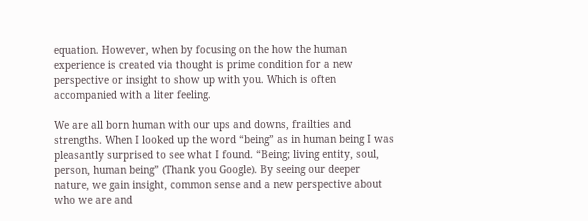equation. However, when by focusing on the how the human experience is created via thought is prime condition for a new perspective or insight to show up with you. Which is often accompanied with a liter feeling.

We are all born human with our ups and downs, frailties and strengths. When I looked up the word “being” as in human being I was pleasantly surprised to see what I found. “Being; living entity, soul, person, human being” (Thank you Google). By seeing our deeper nature, we gain insight, common sense and a new perspective about who we are and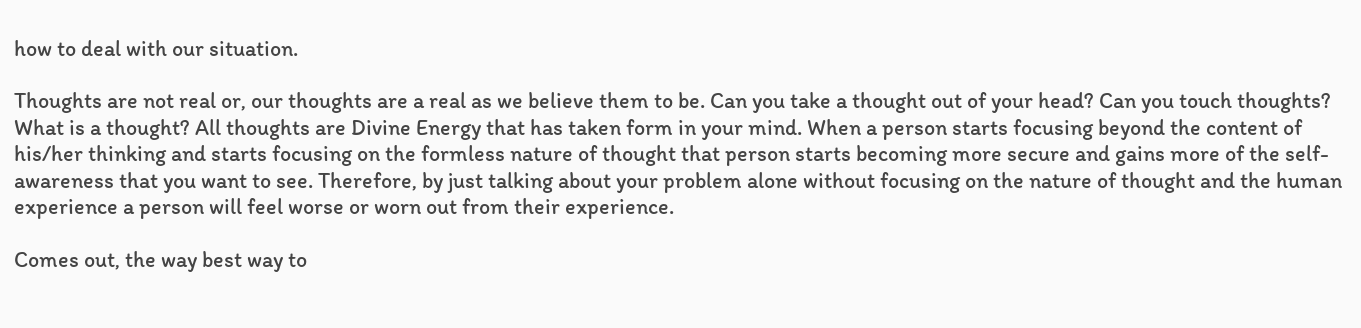how to deal with our situation.

Thoughts are not real or, our thoughts are a real as we believe them to be. Can you take a thought out of your head? Can you touch thoughts? What is a thought? All thoughts are Divine Energy that has taken form in your mind. When a person starts focusing beyond the content of his/her thinking and starts focusing on the formless nature of thought that person starts becoming more secure and gains more of the self-awareness that you want to see. Therefore, by just talking about your problem alone without focusing on the nature of thought and the human experience a person will feel worse or worn out from their experience.

Comes out, the way best way to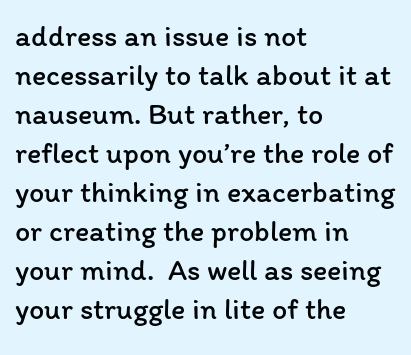address an issue is not necessarily to talk about it at nauseum. But rather, to reflect upon you’re the role of your thinking in exacerbating or creating the problem in your mind.  As well as seeing your struggle in lite of the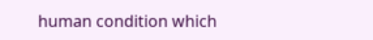human condition which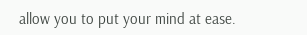allow you to put your mind at ease.